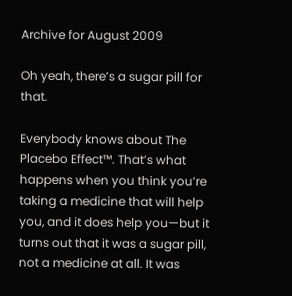Archive for August 2009

Oh yeah, there’s a sugar pill for that.

Everybody knows about The Placebo Effect™. That’s what happens when you think you’re taking a medicine that will help you, and it does help you—but it turns out that it was a sugar pill, not a medicine at all. It was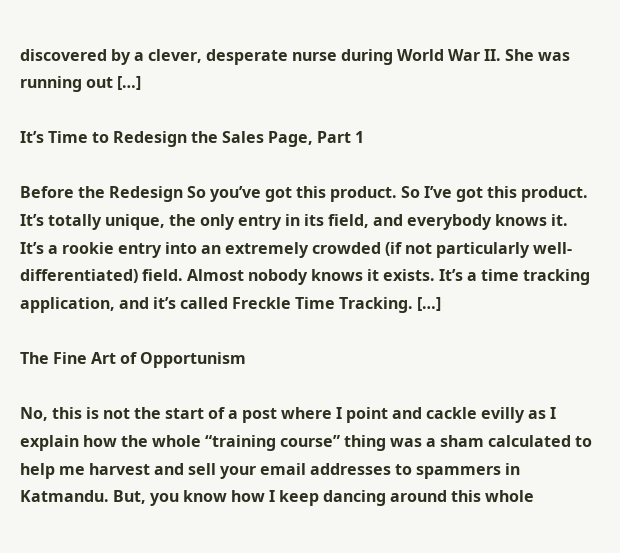discovered by a clever, desperate nurse during World War II. She was running out […]

It’s Time to Redesign the Sales Page, Part 1

Before the Redesign So you’ve got this product. So I’ve got this product. It’s totally unique, the only entry in its field, and everybody knows it. It’s a rookie entry into an extremely crowded (if not particularly well-differentiated) field. Almost nobody knows it exists. It’s a time tracking application, and it’s called Freckle Time Tracking. […]

The Fine Art of Opportunism

No, this is not the start of a post where I point and cackle evilly as I explain how the whole “training course” thing was a sham calculated to help me harvest and sell your email addresses to spammers in Katmandu. But, you know how I keep dancing around this whole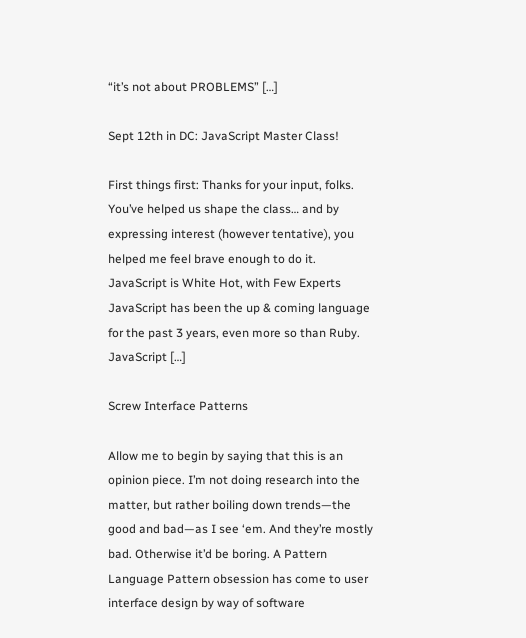“it’s not about PROBLEMS” […]

Sept 12th in DC: JavaScript Master Class!

First things first: Thanks for your input, folks. You’ve helped us shape the class… and by expressing interest (however tentative), you helped me feel brave enough to do it. JavaScript is White Hot, with Few Experts JavaScript has been the up & coming language for the past 3 years, even more so than Ruby. JavaScript […]

Screw Interface Patterns

Allow me to begin by saying that this is an opinion piece. I’m not doing research into the matter, but rather boiling down trends—the good and bad—as I see ‘em. And they’re mostly bad. Otherwise it’d be boring. A Pattern Language Pattern obsession has come to user interface design by way of software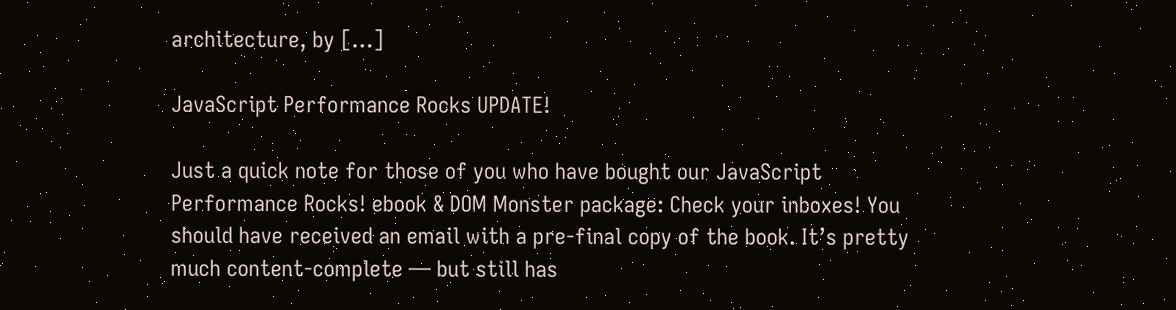architecture, by […]

JavaScript Performance Rocks UPDATE!

Just a quick note for those of you who have bought our JavaScript Performance Rocks! ebook & DOM Monster package: Check your inboxes! You should have received an email with a pre-final copy of the book. It’s pretty much content-complete — but still has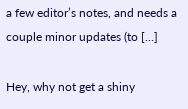a few editor’s notes, and needs a couple minor updates (to […]

Hey, why not get a shiny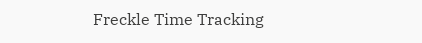Freckle Time Tracking